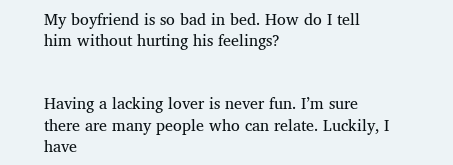My boyfriend is so bad in bed. How do I tell him without hurting his feelings?


Having a lacking lover is never fun. I’m sure there are many people who can relate. Luckily, I have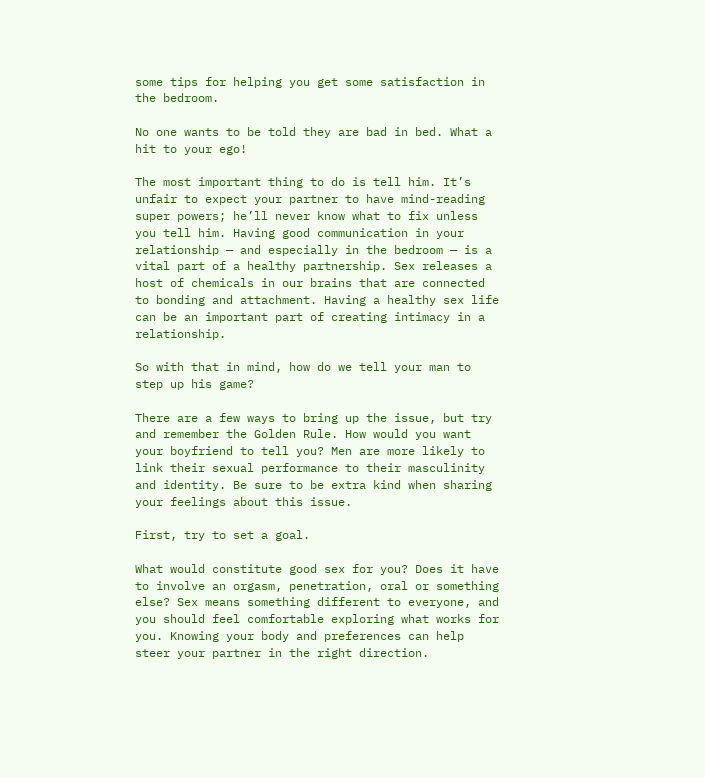some tips for helping you get some satisfaction in the bedroom.

No one wants to be told they are bad in bed. What a hit to your ego!

The most important thing to do is tell him. It’s unfair to expect your partner to have mind-reading super powers; he’ll never know what to fix unless you tell him. Having good communication in your relationship — and especially in the bedroom — is a vital part of a healthy partnership. Sex releases a host of chemicals in our brains that are connected to bonding and attachment. Having a healthy sex life can be an important part of creating intimacy in a relationship.

So with that in mind, how do we tell your man to step up his game?

There are a few ways to bring up the issue, but try and remember the Golden Rule. How would you want your boyfriend to tell you? Men are more likely to link their sexual performance to their masculinity and identity. Be sure to be extra kind when sharing your feelings about this issue.

First, try to set a goal.

What would constitute good sex for you? Does it have to involve an orgasm, penetration, oral or something else? Sex means something different to everyone, and you should feel comfortable exploring what works for you. Knowing your body and preferences can help steer your partner in the right direction.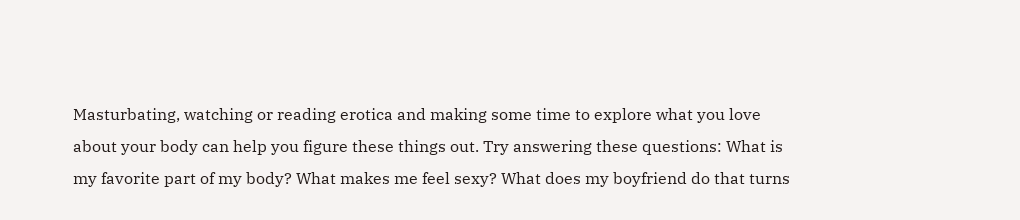Masturbating, watching or reading erotica and making some time to explore what you love about your body can help you figure these things out. Try answering these questions: What is my favorite part of my body? What makes me feel sexy? What does my boyfriend do that turns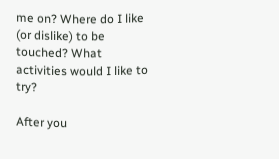me on? Where do I like (or dislike) to be touched? What activities would I like to try?

After you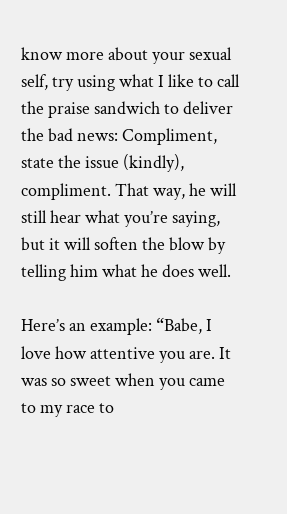know more about your sexual self, try using what I like to call the praise sandwich to deliver the bad news: Compliment, state the issue (kindly), compliment. That way, he will still hear what you’re saying, but it will soften the blow by telling him what he does well.

Here’s an example: “Babe, I love how attentive you are. It was so sweet when you came to my race to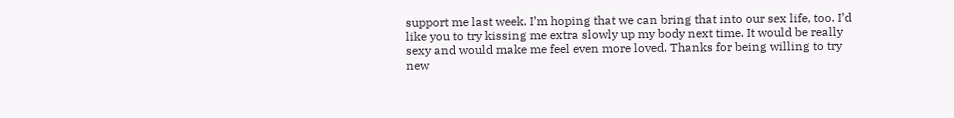support me last week. I’m hoping that we can bring that into our sex life, too. I’d like you to try kissing me extra slowly up my body next time. It would be really sexy and would make me feel even more loved. Thanks for being willing to try new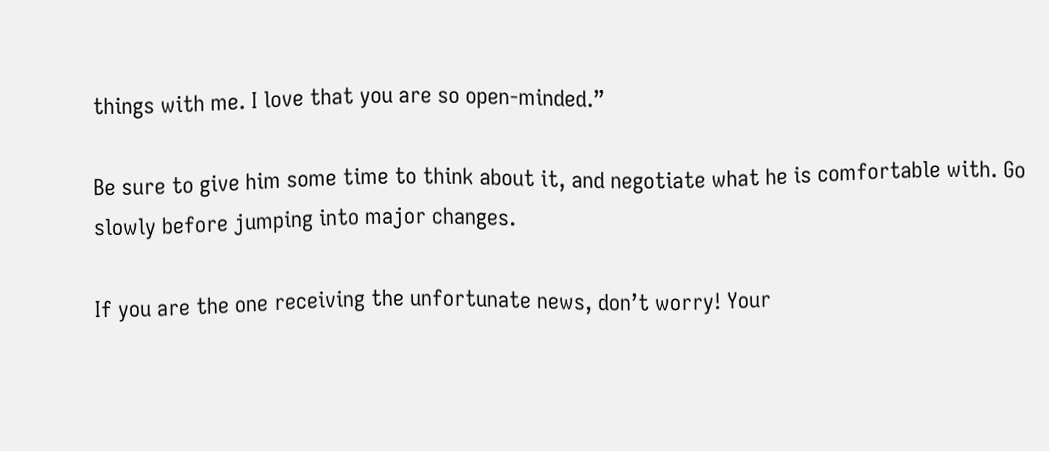things with me. I love that you are so open-minded.”

Be sure to give him some time to think about it, and negotiate what he is comfortable with. Go slowly before jumping into major changes.

If you are the one receiving the unfortunate news, don’t worry! Your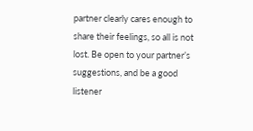partner clearly cares enough to share their feelings, so all is not lost. Be open to your partner’s suggestions, and be a good listener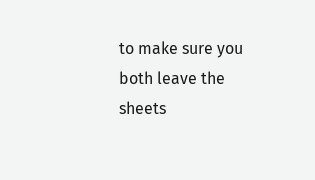to make sure you both leave the sheets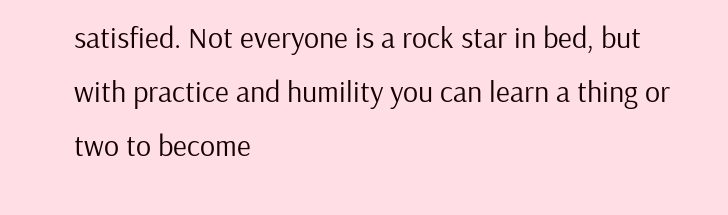satisfied. Not everyone is a rock star in bed, but with practice and humility you can learn a thing or two to become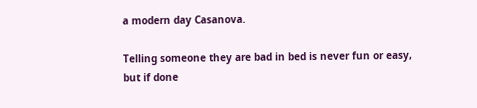a modern day Casanova.

Telling someone they are bad in bed is never fun or easy, but if done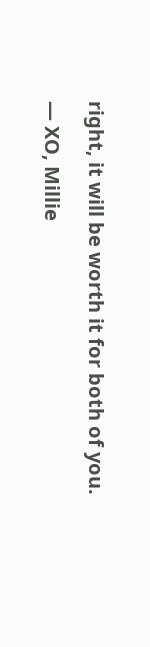right, it will be worth it for both of you.

— XO, Millie